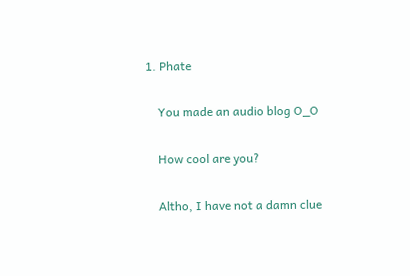1. Phate

    You made an audio blog O_O

    How cool are you?

    Altho, I have not a damn clue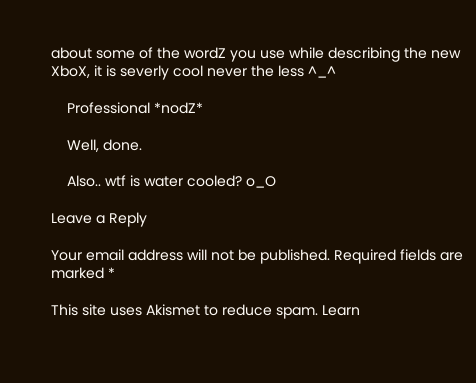about some of the wordZ you use while describing the new XboX, it is severly cool never the less ^_^

    Professional *nodZ*

    Well, done.

    Also.. wtf is water cooled? o_O

Leave a Reply

Your email address will not be published. Required fields are marked *

This site uses Akismet to reduce spam. Learn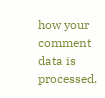how your comment data is processed.